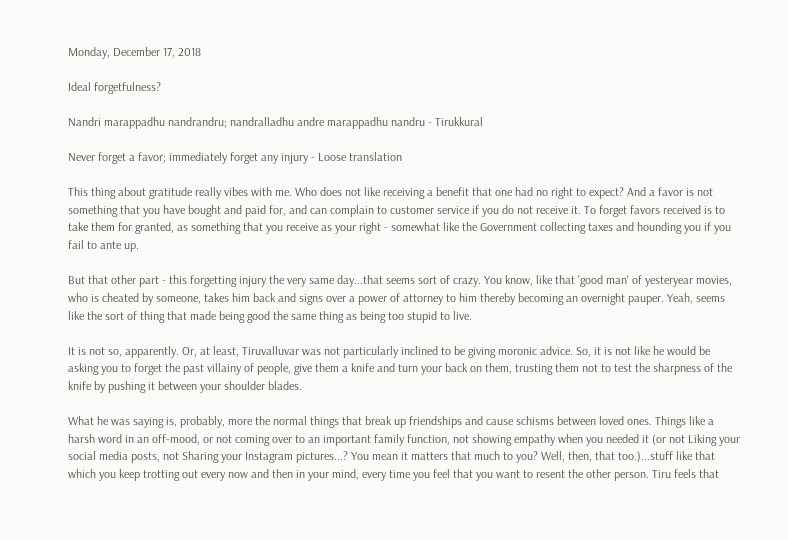Monday, December 17, 2018

Ideal forgetfulness?

Nandri marappadhu nandrandru; nandralladhu andre marappadhu nandru - Tirukkural

Never forget a favor; immediately forget any injury - Loose translation

This thing about gratitude really vibes with me. Who does not like receiving a benefit that one had no right to expect? And a favor is not something that you have bought and paid for, and can complain to customer service if you do not receive it. To forget favors received is to take them for granted, as something that you receive as your right - somewhat like the Government collecting taxes and hounding you if you fail to ante up.

But that other part - this forgetting injury the very same day...that seems sort of crazy. You know, like that 'good man' of yesteryear movies, who is cheated by someone, takes him back and signs over a power of attorney to him thereby becoming an overnight pauper. Yeah, seems like the sort of thing that made being good the same thing as being too stupid to live.

It is not so, apparently. Or, at least, Tiruvalluvar was not particularly inclined to be giving moronic advice. So, it is not like he would be asking you to forget the past villainy of people, give them a knife and turn your back on them, trusting them not to test the sharpness of the knife by pushing it between your shoulder blades.

What he was saying is, probably, more the normal things that break up friendships and cause schisms between loved ones. Things like a harsh word in an off-mood, or not coming over to an important family function, not showing empathy when you needed it (or not Liking your social media posts, not Sharing your Instagram pictures...? You mean it matters that much to you? Well, then, that too.)...stuff like that which you keep trotting out every now and then in your mind, every time you feel that you want to resent the other person. Tiru feels that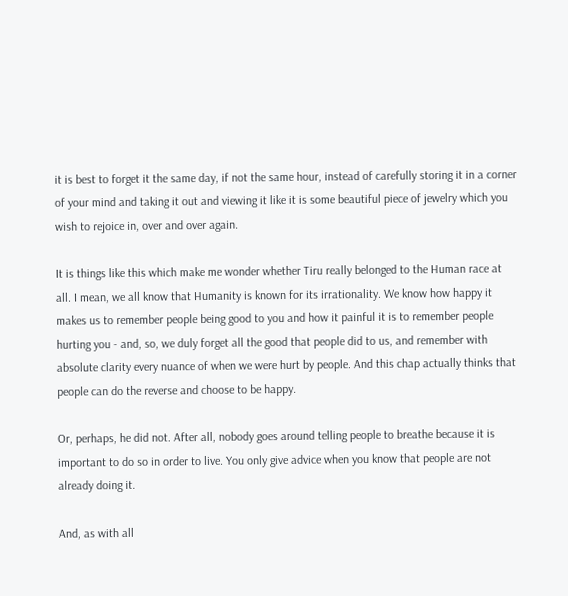it is best to forget it the same day, if not the same hour, instead of carefully storing it in a corner of your mind and taking it out and viewing it like it is some beautiful piece of jewelry which you wish to rejoice in, over and over again.

It is things like this which make me wonder whether Tiru really belonged to the Human race at all. I mean, we all know that Humanity is known for its irrationality. We know how happy it makes us to remember people being good to you and how it painful it is to remember people hurting you - and, so, we duly forget all the good that people did to us, and remember with absolute clarity every nuance of when we were hurt by people. And this chap actually thinks that people can do the reverse and choose to be happy.

Or, perhaps, he did not. After all, nobody goes around telling people to breathe because it is important to do so in order to live. You only give advice when you know that people are not already doing it.

And, as with all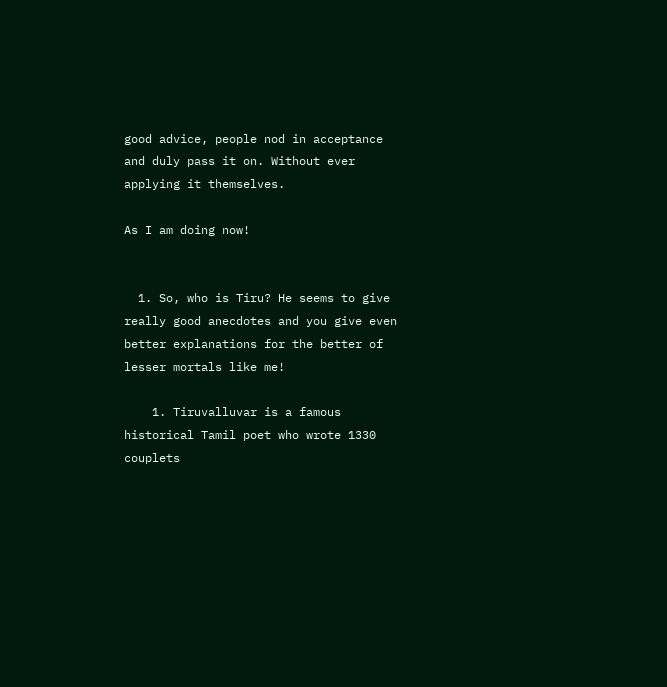good advice, people nod in acceptance and duly pass it on. Without ever applying it themselves.

As I am doing now!


  1. So, who is Tiru? He seems to give really good anecdotes and you give even better explanations for the better of lesser mortals like me!

    1. Tiruvalluvar is a famous historical Tamil poet who wrote 1330 couplets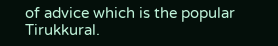of advice which is the popular Tirukkural.